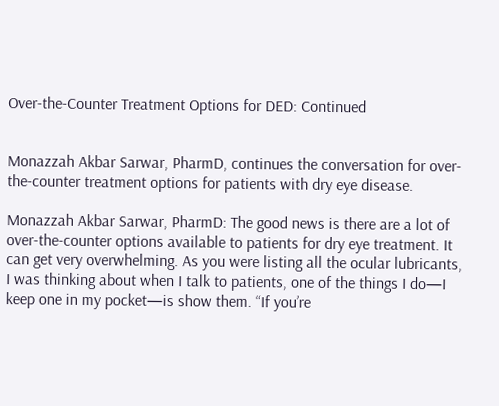Over-the-Counter Treatment Options for DED: Continued


Monazzah Akbar Sarwar, PharmD, continues the conversation for over-the-counter treatment options for patients with dry eye disease.

Monazzah Akbar Sarwar, PharmD: The good news is there are a lot of over-the-counter options available to patients for dry eye treatment. It can get very overwhelming. As you were listing all the ocular lubricants, I was thinking about when I talk to patients, one of the things I do—I keep one in my pocket—is show them. “If you’re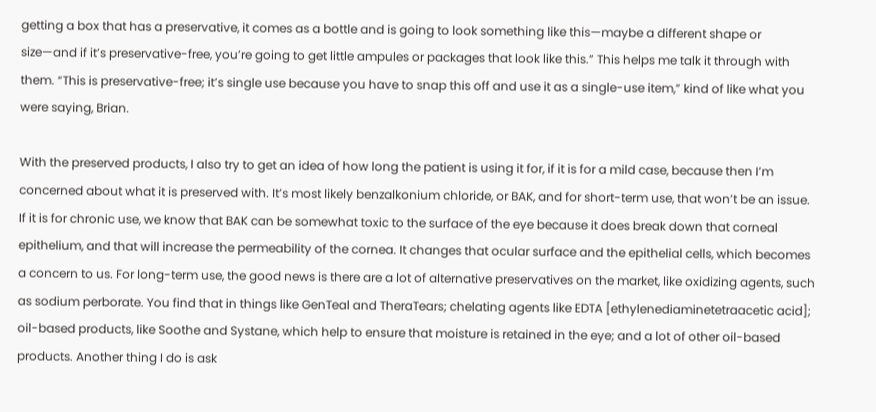getting a box that has a preservative, it comes as a bottle and is going to look something like this—maybe a different shape or size—and if it’s preservative-free, you’re going to get little ampules or packages that look like this.” This helps me talk it through with them. “This is preservative-free; it’s single use because you have to snap this off and use it as a single-use item,” kind of like what you were saying, Brian.

With the preserved products, I also try to get an idea of how long the patient is using it for, if it is for a mild case, because then I’m concerned about what it is preserved with. It’s most likely benzalkonium chloride, or BAK, and for short-term use, that won’t be an issue. If it is for chronic use, we know that BAK can be somewhat toxic to the surface of the eye because it does break down that corneal epithelium, and that will increase the permeability of the cornea. It changes that ocular surface and the epithelial cells, which becomes a concern to us. For long-term use, the good news is there are a lot of alternative preservatives on the market, like oxidizing agents, such as sodium perborate. You find that in things like GenTeal and TheraTears; chelating agents like EDTA [ethylenediaminetetraacetic acid]; oil-based products, like Soothe and Systane, which help to ensure that moisture is retained in the eye; and a lot of other oil-based products. Another thing I do is ask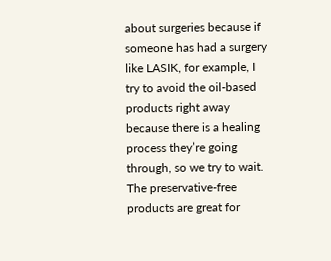about surgeries because if someone has had a surgery like LASIK, for example, I try to avoid the oil-based products right away because there is a healing process they’re going through, so we try to wait. The preservative-free products are great for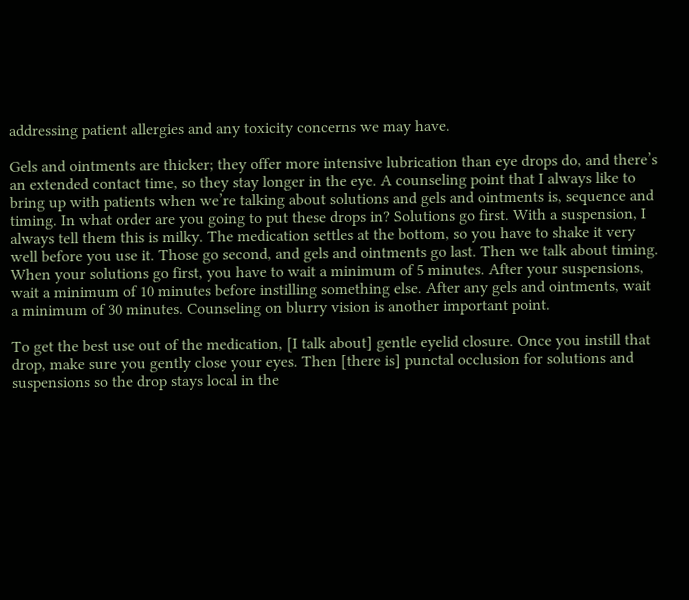addressing patient allergies and any toxicity concerns we may have.

Gels and ointments are thicker; they offer more intensive lubrication than eye drops do, and there’s an extended contact time, so they stay longer in the eye. A counseling point that I always like to bring up with patients when we’re talking about solutions and gels and ointments is, sequence and timing. In what order are you going to put these drops in? Solutions go first. With a suspension, I always tell them this is milky. The medication settles at the bottom, so you have to shake it very well before you use it. Those go second, and gels and ointments go last. Then we talk about timing. When your solutions go first, you have to wait a minimum of 5 minutes. After your suspensions, wait a minimum of 10 minutes before instilling something else. After any gels and ointments, wait a minimum of 30 minutes. Counseling on blurry vision is another important point.

To get the best use out of the medication, [I talk about] gentle eyelid closure. Once you instill that drop, make sure you gently close your eyes. Then [there is] punctal occlusion for solutions and suspensions so the drop stays local in the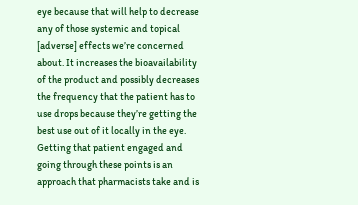eye because that will help to decrease any of those systemic and topical [adverse] effects we’re concerned about. It increases the bioavailability of the product and possibly decreases the frequency that the patient has to use drops because they’re getting the best use out of it locally in the eye. Getting that patient engaged and going through these points is an approach that pharmacists take and is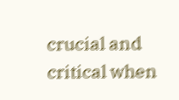crucial and critical when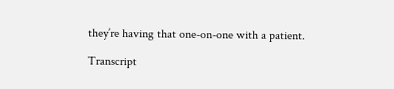they’re having that one-on-one with a patient.

Transcript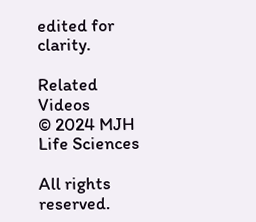edited for clarity.

Related Videos
© 2024 MJH Life Sciences

All rights reserved.